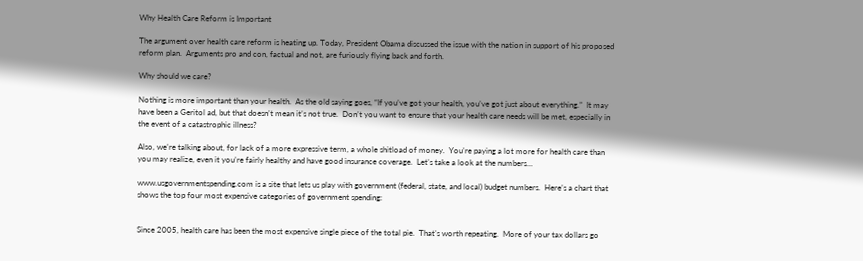Why Health Care Reform is Important

The argument over health care reform is heating up. Today, President Obama discussed the issue with the nation in support of his proposed reform plan.  Arguments pro and con, factual and not, are furiously flying back and forth.

Why should we care?

Nothing is more important than your health.  As the old saying goes, “If you’ve got your health, you’ve got just about everything.”  It may have been a Geritol ad, but that doesn’t mean it’s not true.  Don’t you want to ensure that your health care needs will be met, especially in the event of a catastrophic illness?

Also, we’re talking about, for lack of a more expressive term, a whole shitload of money.  You’re paying a lot more for health care than you may realize, even it you’re fairly healthy and have good insurance coverage.  Let’s take a look at the numbers…

www.usgovernmentspending.com is a site that lets us play with government (federal, state, and local) budget numbers.  Here’s a chart that shows the top four most expensive categories of government spending:


Since 2005, health care has been the most expensive single piece of the total pie.  That’s worth repeating.  More of your tax dollars go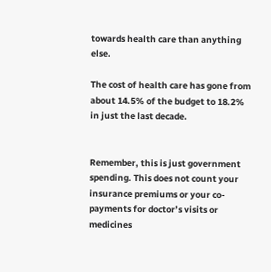towards health care than anything else.

The cost of health care has gone from about 14.5% of the budget to 18.2% in just the last decade.


Remember, this is just government spending. This does not count your insurance premiums or your co-payments for doctor’s visits or medicines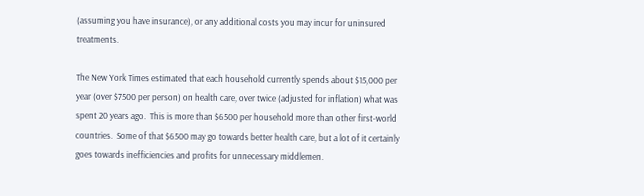(assuming you have insurance), or any additional costs you may incur for uninsured treatments.

The New York Times estimated that each household currently spends about $15,000 per year (over $7500 per person) on health care, over twice (adjusted for inflation) what was spent 20 years ago.  This is more than $6500 per household more than other first-world countries.  Some of that $6500 may go towards better health care, but a lot of it certainly goes towards inefficiencies and profits for unnecessary middlemen.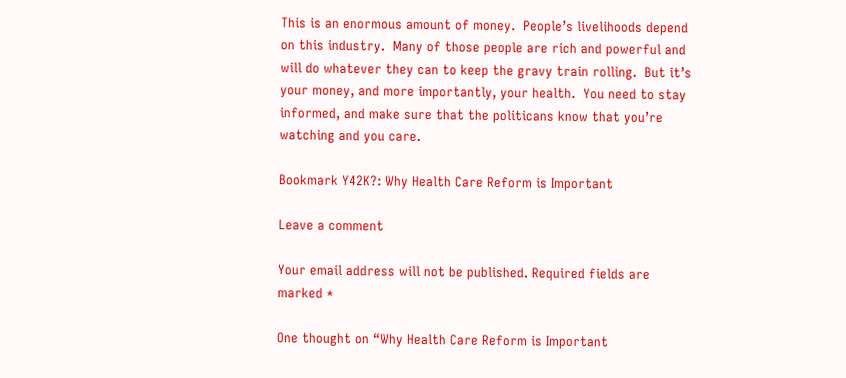This is an enormous amount of money.  People’s livelihoods depend on this industry.  Many of those people are rich and powerful and will do whatever they can to keep the gravy train rolling.  But it’s your money, and more importantly, your health.  You need to stay informed, and make sure that the politicans know that you’re watching and you care.

Bookmark Y42K?: Why Health Care Reform is Important

Leave a comment

Your email address will not be published. Required fields are marked *

One thought on “Why Health Care Reform is Important